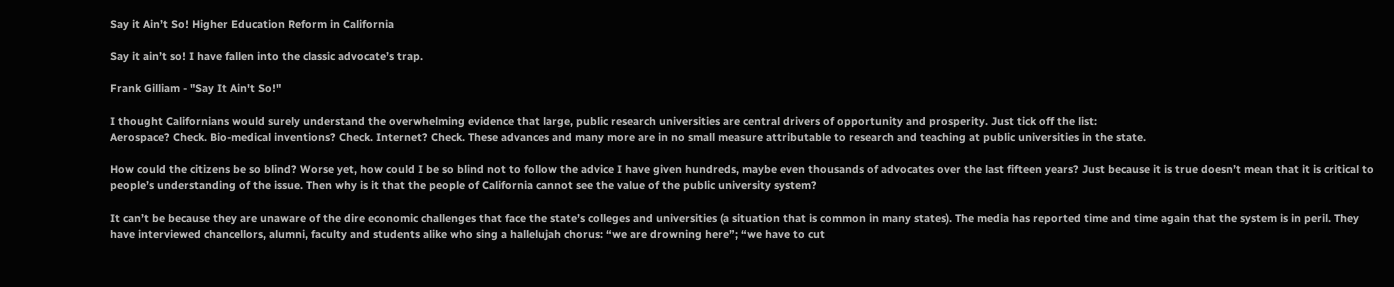Say it Ain’t So! Higher Education Reform in California

Say it ain’t so! I have fallen into the classic advocate’s trap.

Frank Gilliam - "Say It Ain't So!"

I thought Californians would surely understand the overwhelming evidence that large, public research universities are central drivers of opportunity and prosperity. Just tick off the list:
Aerospace? Check. Bio-medical inventions? Check. Internet? Check. These advances and many more are in no small measure attributable to research and teaching at public universities in the state.

How could the citizens be so blind? Worse yet, how could I be so blind not to follow the advice I have given hundreds, maybe even thousands of advocates over the last fifteen years? Just because it is true doesn’t mean that it is critical to people’s understanding of the issue. Then why is it that the people of California cannot see the value of the public university system?

It can’t be because they are unaware of the dire economic challenges that face the state’s colleges and universities (a situation that is common in many states). The media has reported time and time again that the system is in peril. They have interviewed chancellors, alumni, faculty and students alike who sing a hallelujah chorus: “we are drowning here”; “we have to cut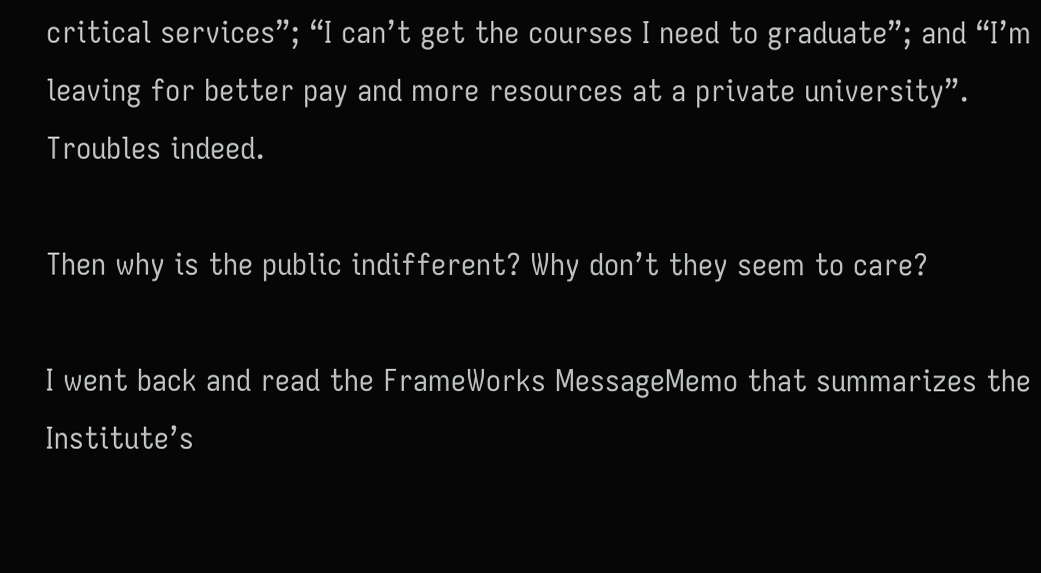critical services”; “I can’t get the courses I need to graduate”; and “I’m leaving for better pay and more resources at a private university”. Troubles indeed.

Then why is the public indifferent? Why don’t they seem to care?

I went back and read the FrameWorks MessageMemo that summarizes the Institute’s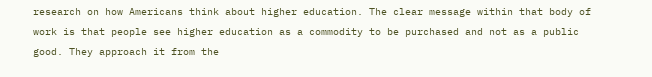research on how Americans think about higher education. The clear message within that body of work is that people see higher education as a commodity to be purchased and not as a public good. They approach it from the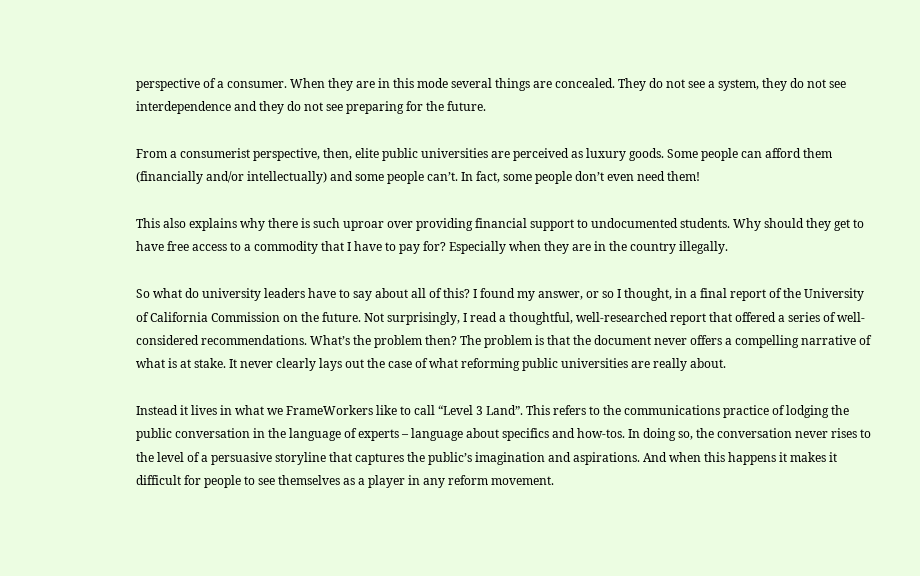perspective of a consumer. When they are in this mode several things are concealed. They do not see a system, they do not see interdependence and they do not see preparing for the future.

From a consumerist perspective, then, elite public universities are perceived as luxury goods. Some people can afford them (financially and/or intellectually) and some people can’t. In fact, some people don’t even need them!

This also explains why there is such uproar over providing financial support to undocumented students. Why should they get to have free access to a commodity that I have to pay for? Especially when they are in the country illegally.

So what do university leaders have to say about all of this? I found my answer, or so I thought, in a final report of the University of California Commission on the future. Not surprisingly, I read a thoughtful, well-researched report that offered a series of well-considered recommendations. What’s the problem then? The problem is that the document never offers a compelling narrative of what is at stake. It never clearly lays out the case of what reforming public universities are really about.

Instead it lives in what we FrameWorkers like to call “Level 3 Land”. This refers to the communications practice of lodging the public conversation in the language of experts – language about specifics and how-tos. In doing so, the conversation never rises to the level of a persuasive storyline that captures the public’s imagination and aspirations. And when this happens it makes it difficult for people to see themselves as a player in any reform movement.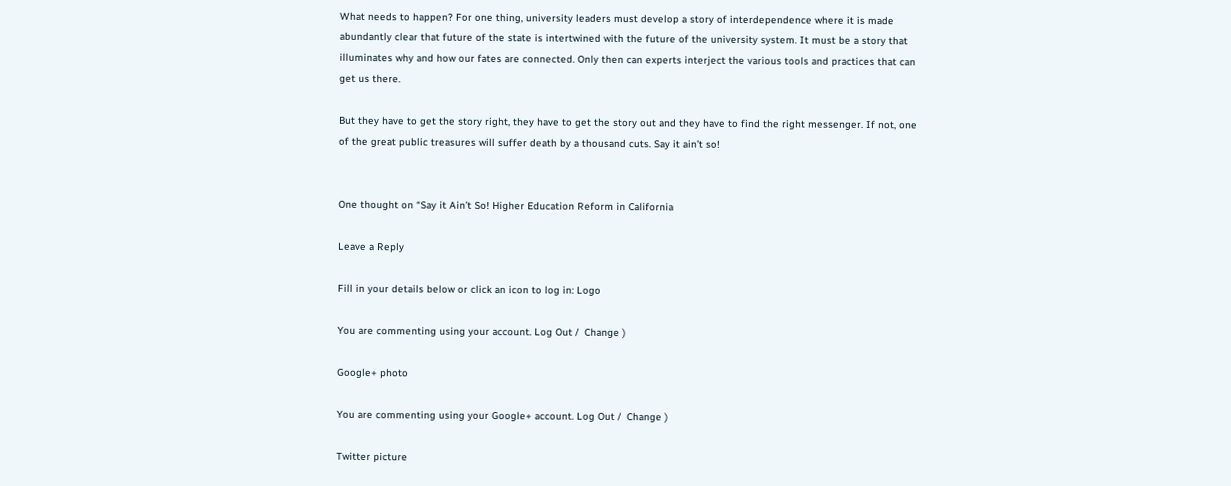What needs to happen? For one thing, university leaders must develop a story of interdependence where it is made abundantly clear that future of the state is intertwined with the future of the university system. It must be a story that illuminates why and how our fates are connected. Only then can experts interject the various tools and practices that can get us there.

But they have to get the story right, they have to get the story out and they have to find the right messenger. If not, one of the great public treasures will suffer death by a thousand cuts. Say it ain’t so!


One thought on “Say it Ain’t So! Higher Education Reform in California

Leave a Reply

Fill in your details below or click an icon to log in: Logo

You are commenting using your account. Log Out /  Change )

Google+ photo

You are commenting using your Google+ account. Log Out /  Change )

Twitter picture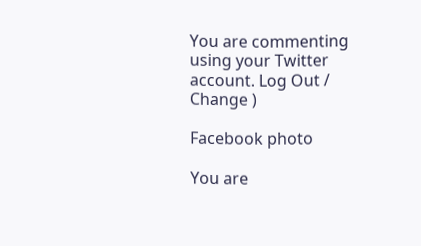You are commenting using your Twitter account. Log Out /  Change )

Facebook photo

You are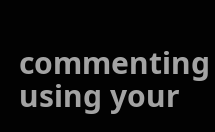commenting using your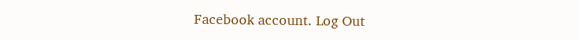Facebook account. Log Out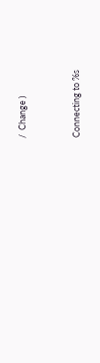/  Change )


Connecting to %s